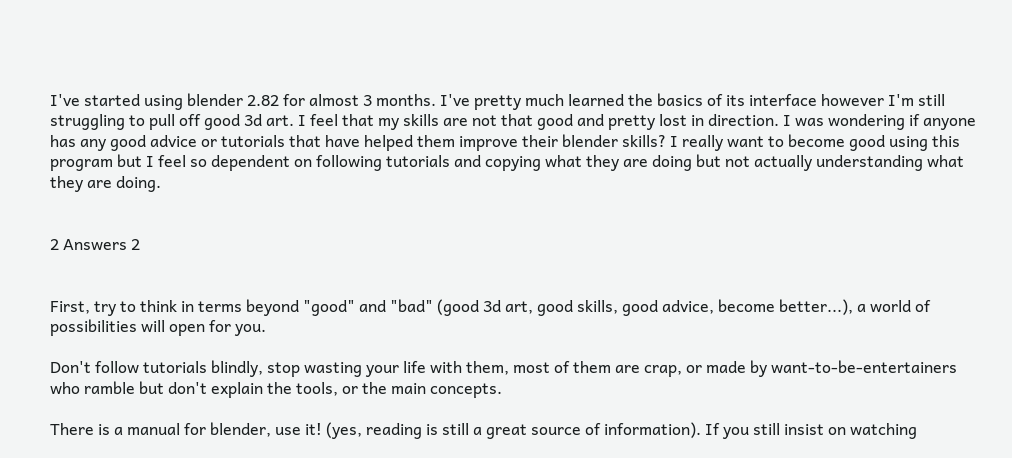I've started using blender 2.82 for almost 3 months. I've pretty much learned the basics of its interface however I'm still struggling to pull off good 3d art. I feel that my skills are not that good and pretty lost in direction. I was wondering if anyone has any good advice or tutorials that have helped them improve their blender skills? I really want to become good using this program but I feel so dependent on following tutorials and copying what they are doing but not actually understanding what they are doing.


2 Answers 2


First, try to think in terms beyond "good" and "bad" (good 3d art, good skills, good advice, become better...), a world of possibilities will open for you.

Don't follow tutorials blindly, stop wasting your life with them, most of them are crap, or made by want-to-be-entertainers who ramble but don't explain the tools, or the main concepts.

There is a manual for blender, use it! (yes, reading is still a great source of information). If you still insist on watching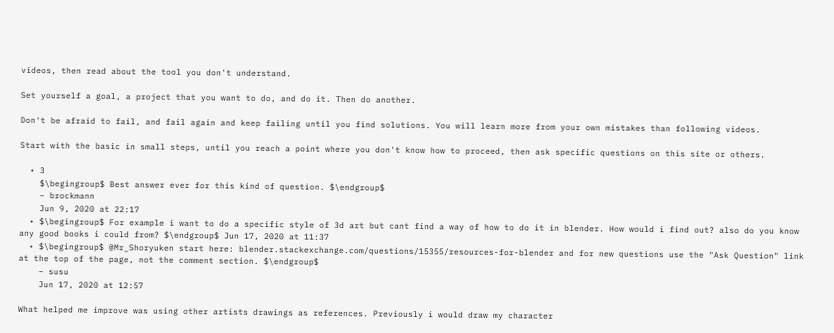videos, then read about the tool you don't understand.

Set yourself a goal, a project that you want to do, and do it. Then do another.

Don't be afraid to fail, and fail again and keep failing until you find solutions. You will learn more from your own mistakes than following videos.

Start with the basic in small steps, until you reach a point where you don't know how to proceed, then ask specific questions on this site or others.

  • 3
    $\begingroup$ Best answer ever for this kind of question. $\endgroup$
    – brockmann
    Jun 9, 2020 at 22:17
  • $\begingroup$ For example i want to do a specific style of 3d art but cant find a way of how to do it in blender. How would i find out? also do you know any good books i could from? $\endgroup$ Jun 17, 2020 at 11:37
  • $\begingroup$ @Mr_Shoryuken start here: blender.stackexchange.com/questions/15355/resources-for-blender and for new questions use the "Ask Question" link at the top of the page, not the comment section. $\endgroup$
    – susu
    Jun 17, 2020 at 12:57

What helped me improve was using other artists drawings as references. Previously i would draw my character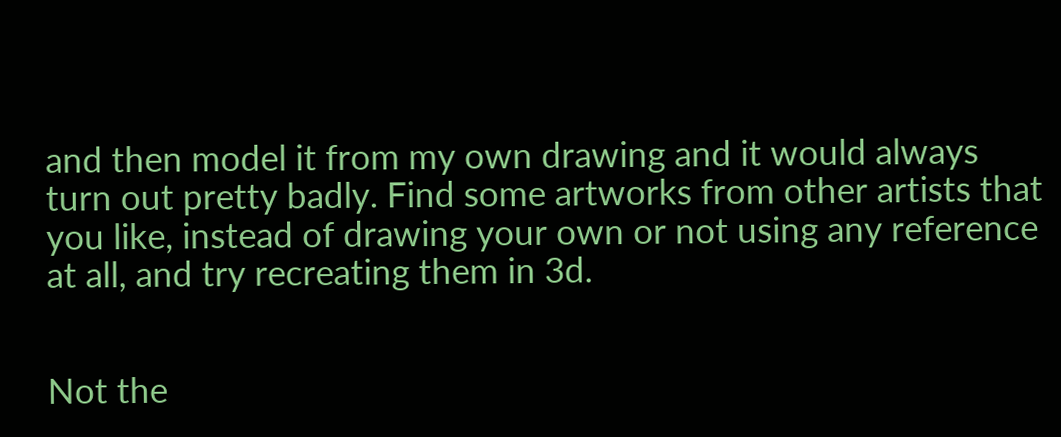and then model it from my own drawing and it would always turn out pretty badly. Find some artworks from other artists that you like, instead of drawing your own or not using any reference at all, and try recreating them in 3d.


Not the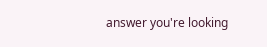answer you're looking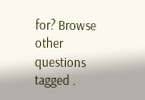for? Browse other questions tagged .